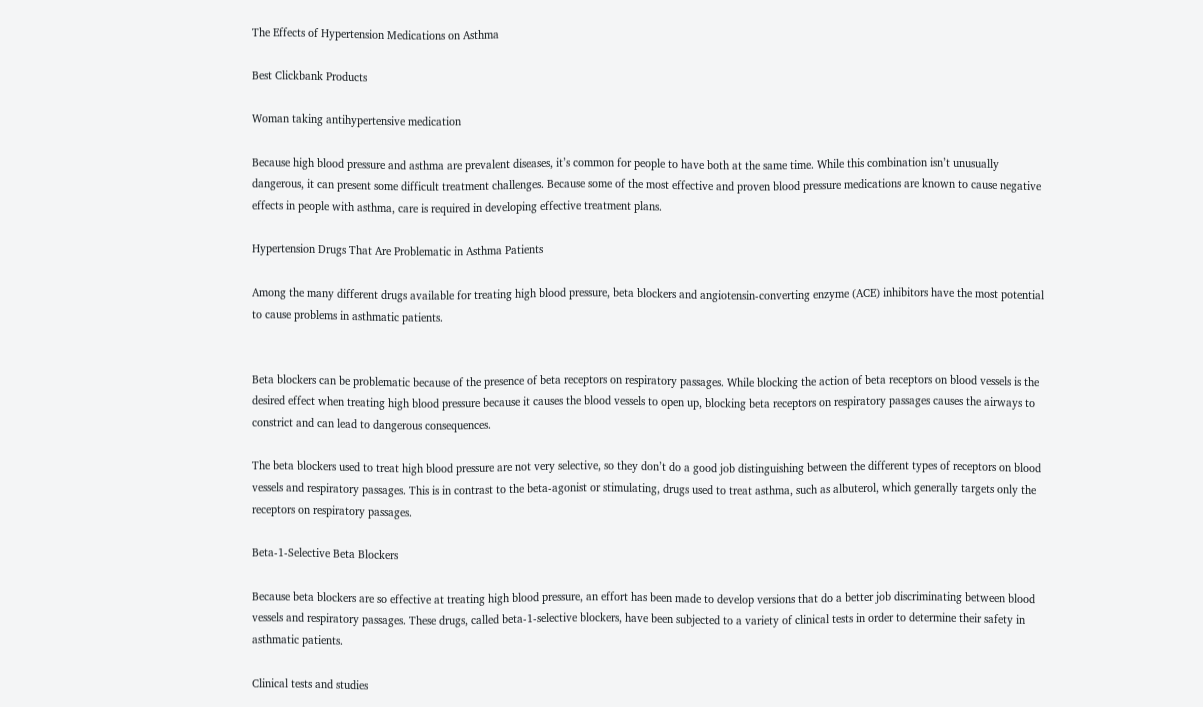The Effects of Hypertension Medications on Asthma

Best Clickbank Products

Woman taking antihypertensive medication

Because high blood pressure and asthma are prevalent diseases, it’s common for people to have both at the same time. While this combination isn’t unusually dangerous, it can present some difficult treatment challenges. Because some of the most effective and proven blood pressure medications are known to cause negative effects in people with asthma, care is required in developing effective treatment plans.

Hypertension Drugs That Are Problematic in Asthma Patients

Among the many different drugs available for treating high blood pressure, beta blockers and angiotensin-converting enzyme (ACE) inhibitors have the most potential to cause problems in asthmatic patients.


Beta blockers can be problematic because of the presence of beta receptors on respiratory passages. While blocking the action of beta receptors on blood vessels is the desired effect when treating high blood pressure because it causes the blood vessels to open up, blocking beta receptors on respiratory passages causes the airways to constrict and can lead to dangerous consequences.

The beta blockers used to treat high blood pressure are not very selective, so they don’t do a good job distinguishing between the different types of receptors on blood vessels and respiratory passages. This is in contrast to the beta-agonist or stimulating, drugs used to treat asthma, such as albuterol, which generally targets only the receptors on respiratory passages.

Beta-1-Selective Beta Blockers

Because beta blockers are so effective at treating high blood pressure, an effort has been made to develop versions that do a better job discriminating between blood vessels and respiratory passages. These drugs, called beta-1-selective blockers, have been subjected to a variety of clinical tests in order to determine their safety in asthmatic patients.

Clinical tests and studies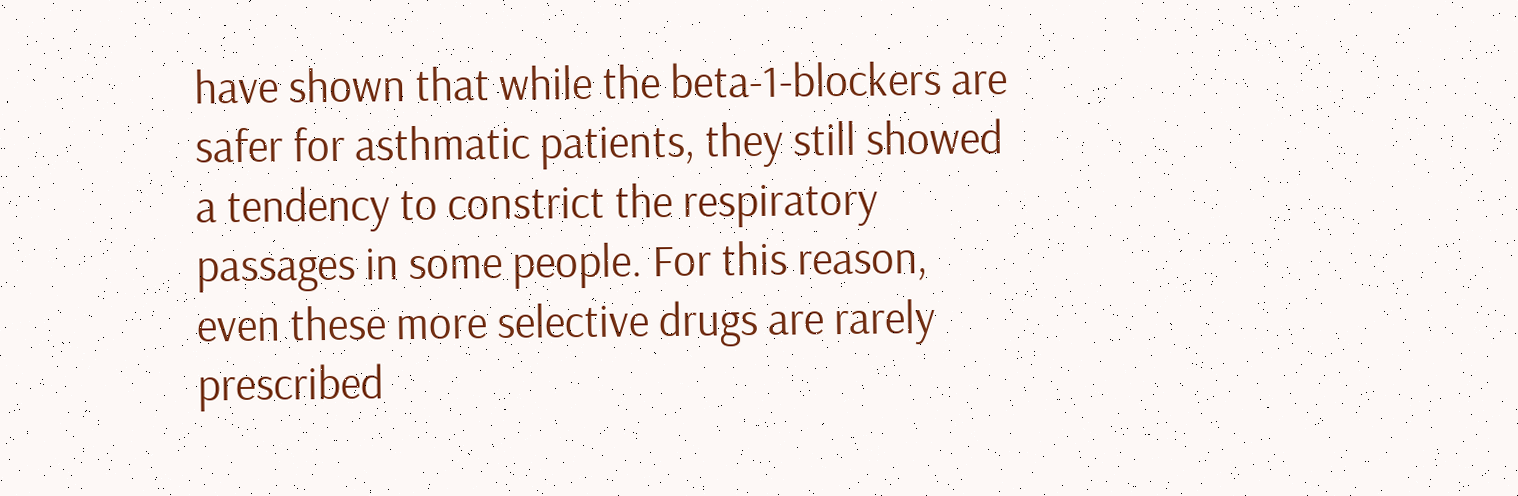have shown that while the beta-1-blockers are safer for asthmatic patients, they still showed a tendency to constrict the respiratory passages in some people. For this reason, even these more selective drugs are rarely prescribed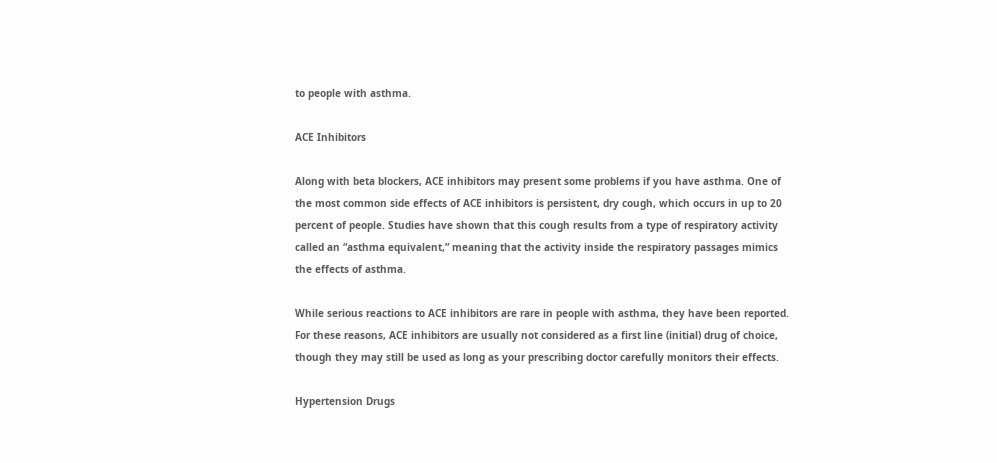to people with asthma.

ACE Inhibitors

Along with beta blockers, ACE inhibitors may present some problems if you have asthma. One of the most common side effects of ACE inhibitors is persistent, dry cough, which occurs in up to 20 percent of people. Studies have shown that this cough results from a type of respiratory activity called an “asthma equivalent,” meaning that the activity inside the respiratory passages mimics the effects of asthma.

While serious reactions to ACE inhibitors are rare in people with asthma, they have been reported. For these reasons, ACE inhibitors are usually not considered as a first line (initial) drug of choice, though they may still be used as long as your prescribing doctor carefully monitors their effects.

Hypertension Drugs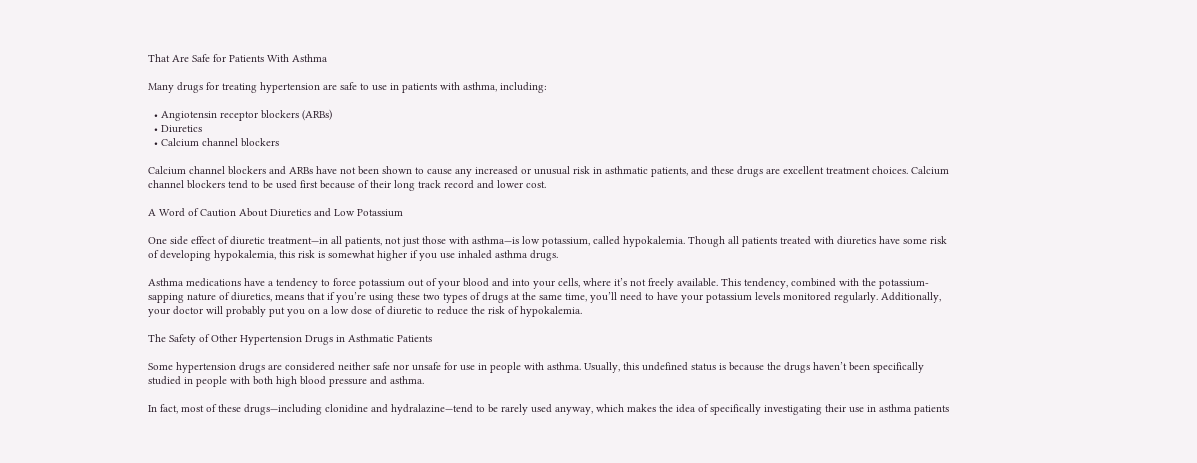That Are Safe for Patients With Asthma

Many drugs for treating hypertension are safe to use in patients with asthma, including:

  • Angiotensin receptor blockers (ARBs)
  • Diuretics
  • Calcium channel blockers

Calcium channel blockers and ARBs have not been shown to cause any increased or unusual risk in asthmatic patients, and these drugs are excellent treatment choices. Calcium channel blockers tend to be used first because of their long track record and lower cost.

A Word of Caution About Diuretics and Low Potassium

One side effect of diuretic treatment—in all patients, not just those with asthma—is low potassium, called hypokalemia. Though all patients treated with diuretics have some risk of developing hypokalemia, this risk is somewhat higher if you use inhaled asthma drugs.

Asthma medications have a tendency to force potassium out of your blood and into your cells, where it’s not freely available. This tendency, combined with the potassium-sapping nature of diuretics, means that if you’re using these two types of drugs at the same time, you’ll need to have your potassium levels monitored regularly. Additionally, your doctor will probably put you on a low dose of diuretic to reduce the risk of hypokalemia.

The Safety of Other Hypertension Drugs in Asthmatic Patients

Some hypertension drugs are considered neither safe nor unsafe for use in people with asthma. Usually, this undefined status is because the drugs haven’t been specifically studied in people with both high blood pressure and asthma.

In fact, most of these drugs—including clonidine and hydralazine—tend to be rarely used anyway, which makes the idea of specifically investigating their use in asthma patients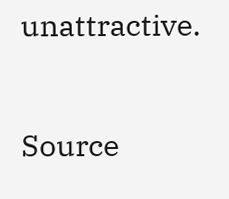unattractive.

Source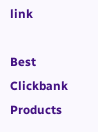link

Best Clickbank Products